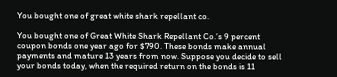You bought one of great white shark repellant co.

You bought one of Great White Shark Repellant Co.’s 9 percent coupon bonds one year ago for $790. These bonds make annual payments and mature 13 years from now. Suppose you decide to sell your bonds today, when the required return on the bonds is 11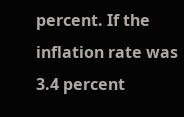percent. If the inflation rate was 3.4 percent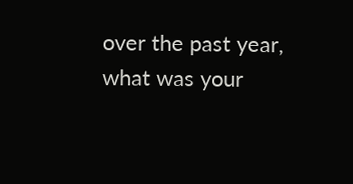over the past year, what was your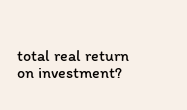total real return on investment?